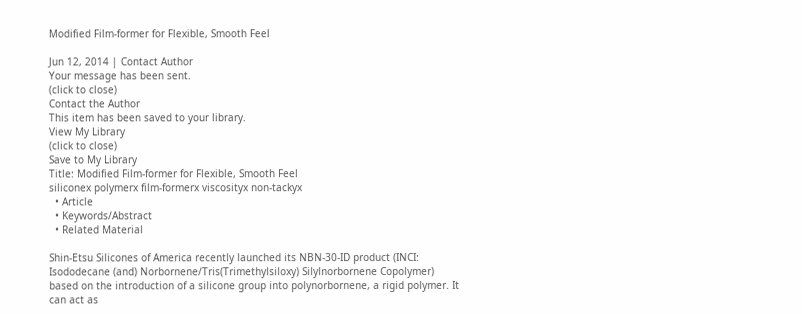Modified Film-former for Flexible, Smooth Feel

Jun 12, 2014 | Contact Author
Your message has been sent.
(click to close)
Contact the Author
This item has been saved to your library.
View My Library
(click to close)
Save to My Library
Title: Modified Film-former for Flexible, Smooth Feel
siliconex polymerx film-formerx viscosityx non-tackyx
  • Article
  • Keywords/Abstract
  • Related Material

Shin-Etsu Silicones of America recently launched its NBN-30-ID product (INCI: Isododecane (and) Norbornene/Tris(Trimethylsiloxy) Silylnorbornene Copolymer) based on the introduction of a silicone group into polynorbornene, a rigid polymer. It can act as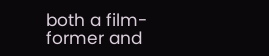both a film-former and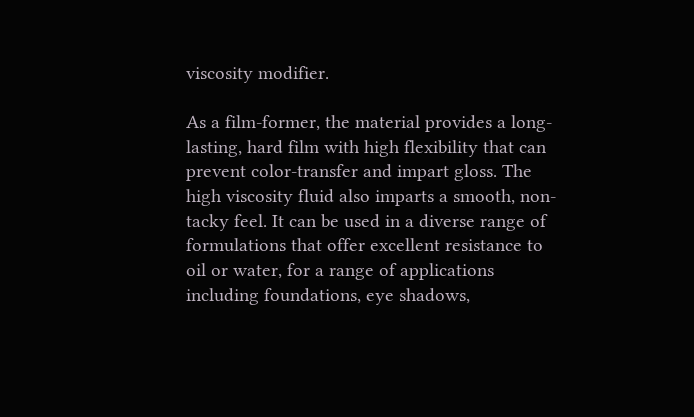viscosity modifier.

As a film-former, the material provides a long-lasting, hard film with high flexibility that can prevent color-transfer and impart gloss. The high viscosity fluid also imparts a smooth, non-tacky feel. It can be used in a diverse range of formulations that offer excellent resistance to oil or water, for a range of applications including foundations, eye shadows,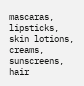mascaras, lipsticks, skin lotions, creams, sunscreens, hair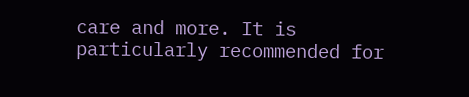care and more. It is particularly recommended for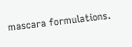mascara formulations.